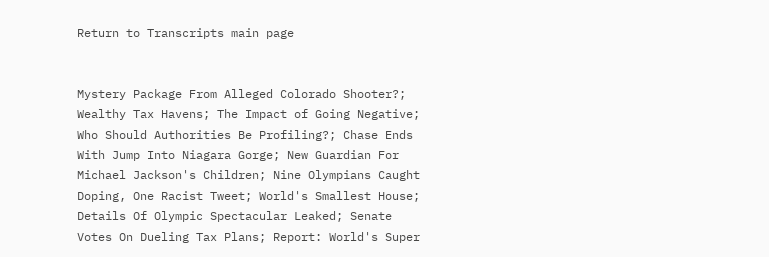Return to Transcripts main page


Mystery Package From Alleged Colorado Shooter?; Wealthy Tax Havens; The Impact of Going Negative; Who Should Authorities Be Profiling?; Chase Ends With Jump Into Niagara Gorge; New Guardian For Michael Jackson's Children; Nine Olympians Caught Doping, One Racist Tweet; World's Smallest House; Details Of Olympic Spectacular Leaked; Senate Votes On Dueling Tax Plans; Report: World's Super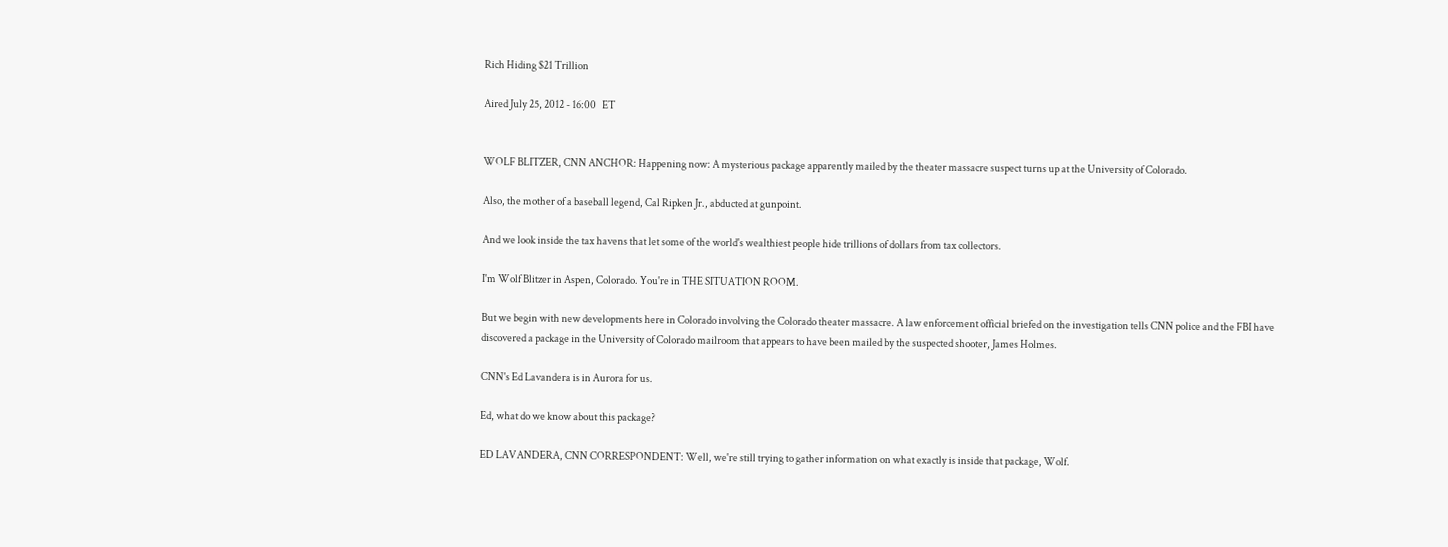Rich Hiding $21 Trillion

Aired July 25, 2012 - 16:00   ET


WOLF BLITZER, CNN ANCHOR: Happening now: A mysterious package apparently mailed by the theater massacre suspect turns up at the University of Colorado.

Also, the mother of a baseball legend, Cal Ripken Jr., abducted at gunpoint.

And we look inside the tax havens that let some of the world's wealthiest people hide trillions of dollars from tax collectors.

I'm Wolf Blitzer in Aspen, Colorado. You're in THE SITUATION ROOM.

But we begin with new developments here in Colorado involving the Colorado theater massacre. A law enforcement official briefed on the investigation tells CNN police and the FBI have discovered a package in the University of Colorado mailroom that appears to have been mailed by the suspected shooter, James Holmes.

CNN's Ed Lavandera is in Aurora for us.

Ed, what do we know about this package?

ED LAVANDERA, CNN CORRESPONDENT: Well, we're still trying to gather information on what exactly is inside that package, Wolf.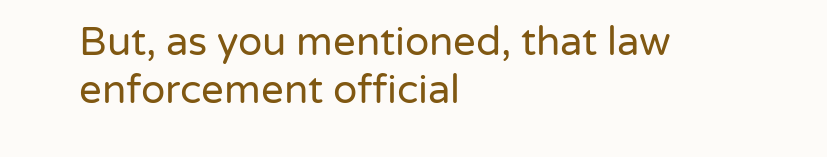But, as you mentioned, that law enforcement official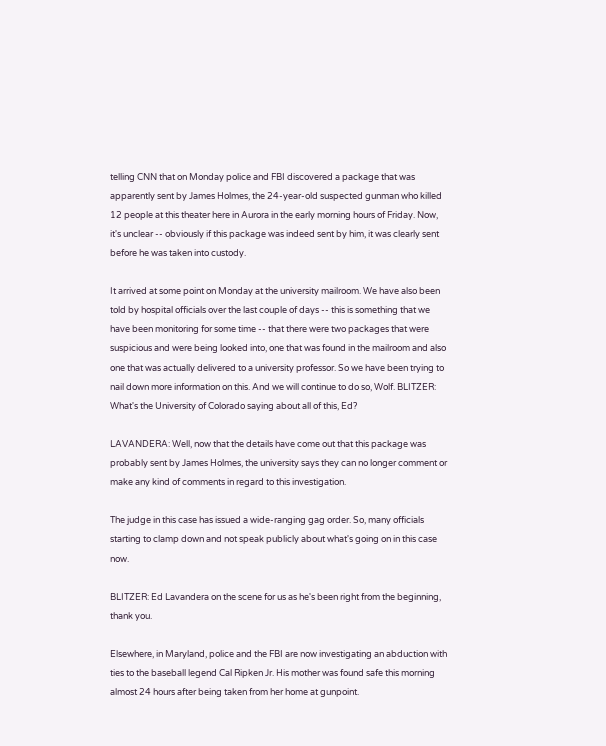telling CNN that on Monday police and FBI discovered a package that was apparently sent by James Holmes, the 24-year-old suspected gunman who killed 12 people at this theater here in Aurora in the early morning hours of Friday. Now, it's unclear -- obviously if this package was indeed sent by him, it was clearly sent before he was taken into custody.

It arrived at some point on Monday at the university mailroom. We have also been told by hospital officials over the last couple of days -- this is something that we have been monitoring for some time -- that there were two packages that were suspicious and were being looked into, one that was found in the mailroom and also one that was actually delivered to a university professor. So we have been trying to nail down more information on this. And we will continue to do so, Wolf. BLITZER: What's the University of Colorado saying about all of this, Ed?

LAVANDERA: Well, now that the details have come out that this package was probably sent by James Holmes, the university says they can no longer comment or make any kind of comments in regard to this investigation.

The judge in this case has issued a wide-ranging gag order. So, many officials starting to clamp down and not speak publicly about what's going on in this case now.

BLITZER: Ed Lavandera on the scene for us as he's been right from the beginning, thank you.

Elsewhere, in Maryland, police and the FBI are now investigating an abduction with ties to the baseball legend Cal Ripken Jr. His mother was found safe this morning almost 24 hours after being taken from her home at gunpoint.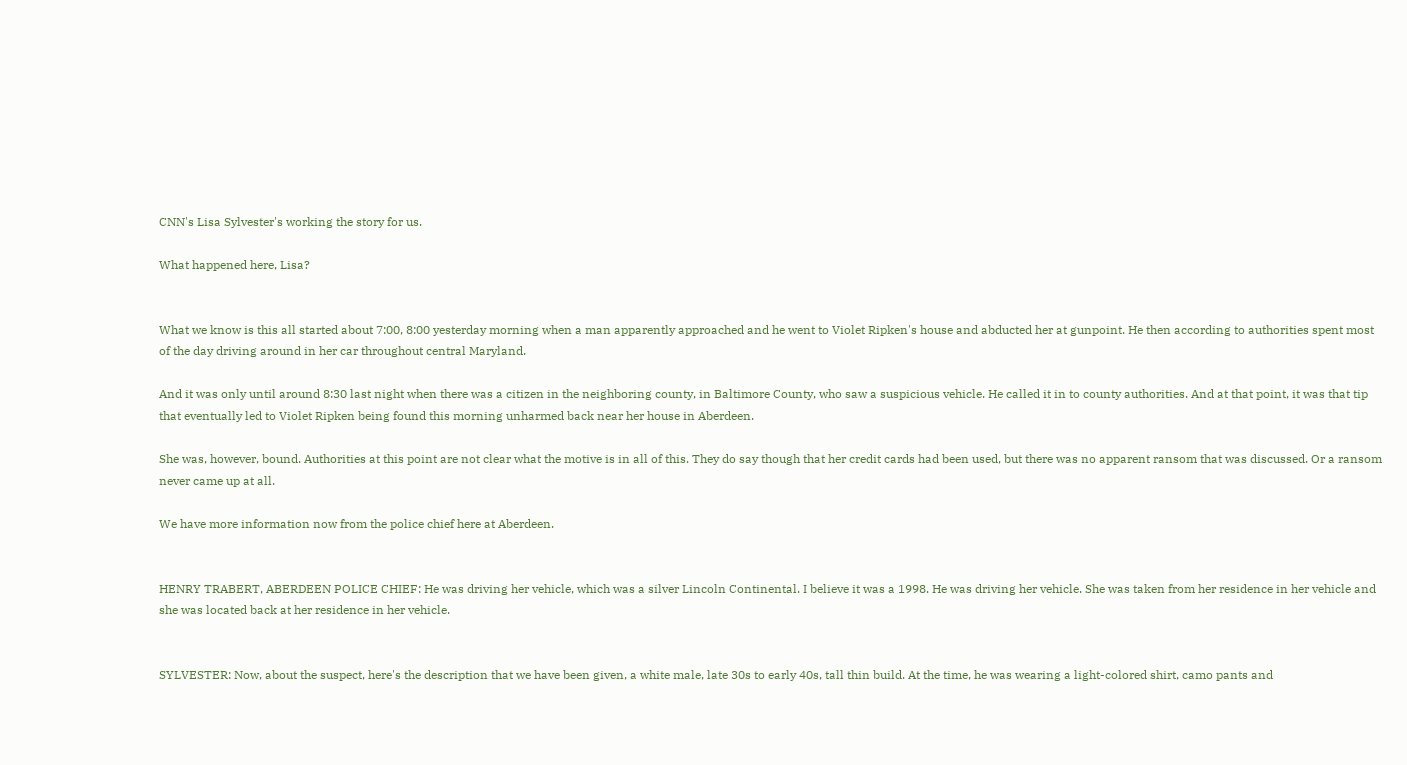CNN's Lisa Sylvester's working the story for us.

What happened here, Lisa?


What we know is this all started about 7:00, 8:00 yesterday morning when a man apparently approached and he went to Violet Ripken's house and abducted her at gunpoint. He then according to authorities spent most of the day driving around in her car throughout central Maryland.

And it was only until around 8:30 last night when there was a citizen in the neighboring county, in Baltimore County, who saw a suspicious vehicle. He called it in to county authorities. And at that point, it was that tip that eventually led to Violet Ripken being found this morning unharmed back near her house in Aberdeen.

She was, however, bound. Authorities at this point are not clear what the motive is in all of this. They do say though that her credit cards had been used, but there was no apparent ransom that was discussed. Or a ransom never came up at all.

We have more information now from the police chief here at Aberdeen.


HENRY TRABERT, ABERDEEN POLICE CHIEF: He was driving her vehicle, which was a silver Lincoln Continental. I believe it was a 1998. He was driving her vehicle. She was taken from her residence in her vehicle and she was located back at her residence in her vehicle.


SYLVESTER: Now, about the suspect, here's the description that we have been given, a white male, late 30s to early 40s, tall thin build. At the time, he was wearing a light-colored shirt, camo pants and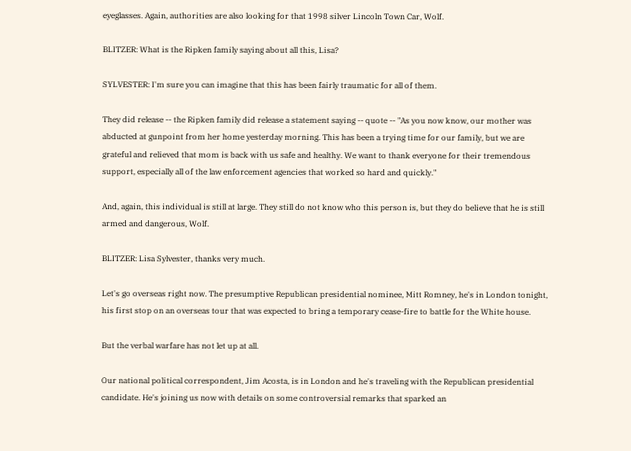eyeglasses. Again, authorities are also looking for that 1998 silver Lincoln Town Car, Wolf.

BLITZER: What is the Ripken family saying about all this, Lisa?

SYLVESTER: I'm sure you can imagine that this has been fairly traumatic for all of them.

They did release -- the Ripken family did release a statement saying -- quote -- "As you now know, our mother was abducted at gunpoint from her home yesterday morning. This has been a trying time for our family, but we are grateful and relieved that mom is back with us safe and healthy. We want to thank everyone for their tremendous support, especially all of the law enforcement agencies that worked so hard and quickly."

And, again, this individual is still at large. They still do not know who this person is, but they do believe that he is still armed and dangerous, Wolf.

BLITZER: Lisa Sylvester, thanks very much.

Let's go overseas right now. The presumptive Republican presidential nominee, Mitt Romney, he's in London tonight, his first stop on an overseas tour that was expected to bring a temporary cease-fire to battle for the White house.

But the verbal warfare has not let up at all.

Our national political correspondent, Jim Acosta, is in London and he's traveling with the Republican presidential candidate. He's joining us now with details on some controversial remarks that sparked an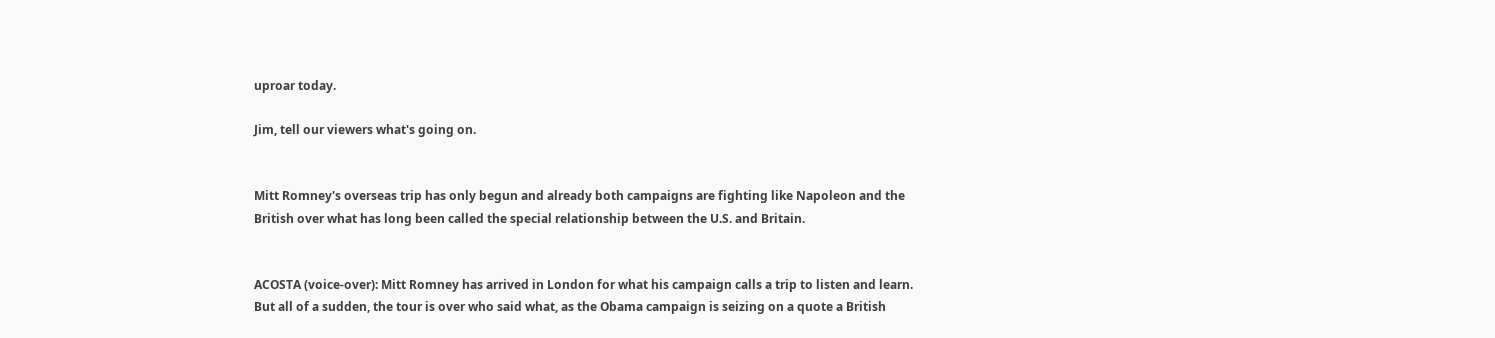uproar today.

Jim, tell our viewers what's going on.


Mitt Romney's overseas trip has only begun and already both campaigns are fighting like Napoleon and the British over what has long been called the special relationship between the U.S. and Britain.


ACOSTA (voice-over): Mitt Romney has arrived in London for what his campaign calls a trip to listen and learn. But all of a sudden, the tour is over who said what, as the Obama campaign is seizing on a quote a British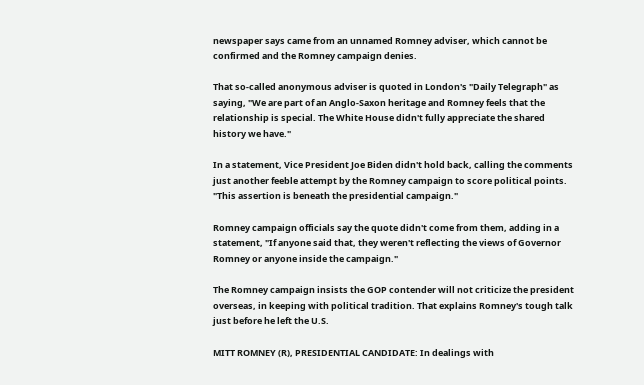newspaper says came from an unnamed Romney adviser, which cannot be confirmed and the Romney campaign denies.

That so-called anonymous adviser is quoted in London's "Daily Telegraph" as saying, "We are part of an Anglo-Saxon heritage and Romney feels that the relationship is special. The White House didn't fully appreciate the shared history we have."

In a statement, Vice President Joe Biden didn't hold back, calling the comments just another feeble attempt by the Romney campaign to score political points. "This assertion is beneath the presidential campaign."

Romney campaign officials say the quote didn't come from them, adding in a statement, "If anyone said that, they weren't reflecting the views of Governor Romney or anyone inside the campaign."

The Romney campaign insists the GOP contender will not criticize the president overseas, in keeping with political tradition. That explains Romney's tough talk just before he left the U.S.

MITT ROMNEY (R), PRESIDENTIAL CANDIDATE: In dealings with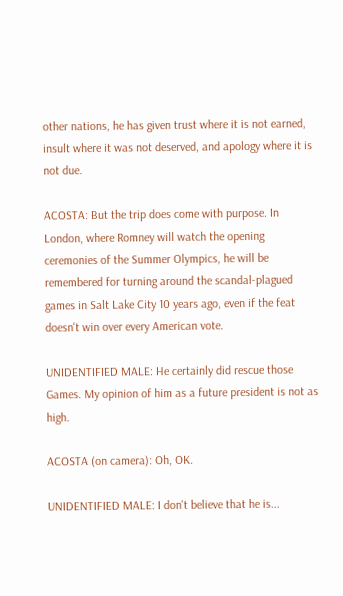other nations, he has given trust where it is not earned, insult where it was not deserved, and apology where it is not due.

ACOSTA: But the trip does come with purpose. In London, where Romney will watch the opening ceremonies of the Summer Olympics, he will be remembered for turning around the scandal-plagued games in Salt Lake City 10 years ago, even if the feat doesn't win over every American vote.

UNIDENTIFIED MALE: He certainly did rescue those Games. My opinion of him as a future president is not as high.

ACOSTA (on camera): Oh, OK.

UNIDENTIFIED MALE: I don't believe that he is...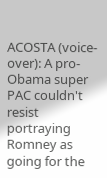ACOSTA (voice-over): A pro-Obama super PAC couldn't resist portraying Romney as going for the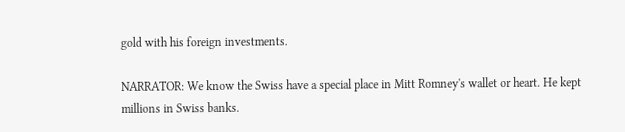gold with his foreign investments.

NARRATOR: We know the Swiss have a special place in Mitt Romney's wallet or heart. He kept millions in Swiss banks.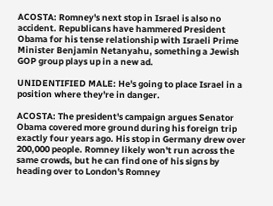ACOSTA: Romney's next stop in Israel is also no accident. Republicans have hammered President Obama for his tense relationship with Israeli Prime Minister Benjamin Netanyahu, something a Jewish GOP group plays up in a new ad.

UNIDENTIFIED MALE: He's going to place Israel in a position where they're in danger.

ACOSTA: The president's campaign argues Senator Obama covered more ground during his foreign trip exactly four years ago. His stop in Germany drew over 200,000 people. Romney likely won't run across the same crowds, but he can find one of his signs by heading over to London's Romney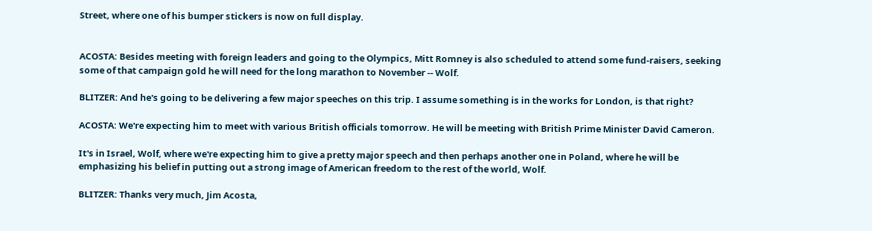Street, where one of his bumper stickers is now on full display.


ACOSTA: Besides meeting with foreign leaders and going to the Olympics, Mitt Romney is also scheduled to attend some fund-raisers, seeking some of that campaign gold he will need for the long marathon to November -- Wolf.

BLITZER: And he's going to be delivering a few major speeches on this trip. I assume something is in the works for London, is that right?

ACOSTA: We're expecting him to meet with various British officials tomorrow. He will be meeting with British Prime Minister David Cameron.

It's in Israel, Wolf, where we're expecting him to give a pretty major speech and then perhaps another one in Poland, where he will be emphasizing his belief in putting out a strong image of American freedom to the rest of the world, Wolf.

BLITZER: Thanks very much, Jim Acosta,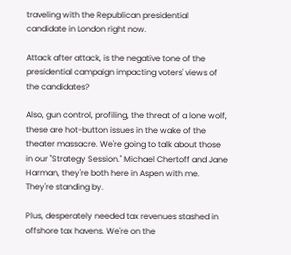traveling with the Republican presidential candidate in London right now.

Attack after attack, is the negative tone of the presidential campaign impacting voters' views of the candidates?

Also, gun control, profiling, the threat of a lone wolf, these are hot-button issues in the wake of the theater massacre. We're going to talk about those in our "Strategy Session." Michael Chertoff and Jane Harman, they're both here in Aspen with me. They're standing by.

Plus, desperately needed tax revenues stashed in offshore tax havens. We're on the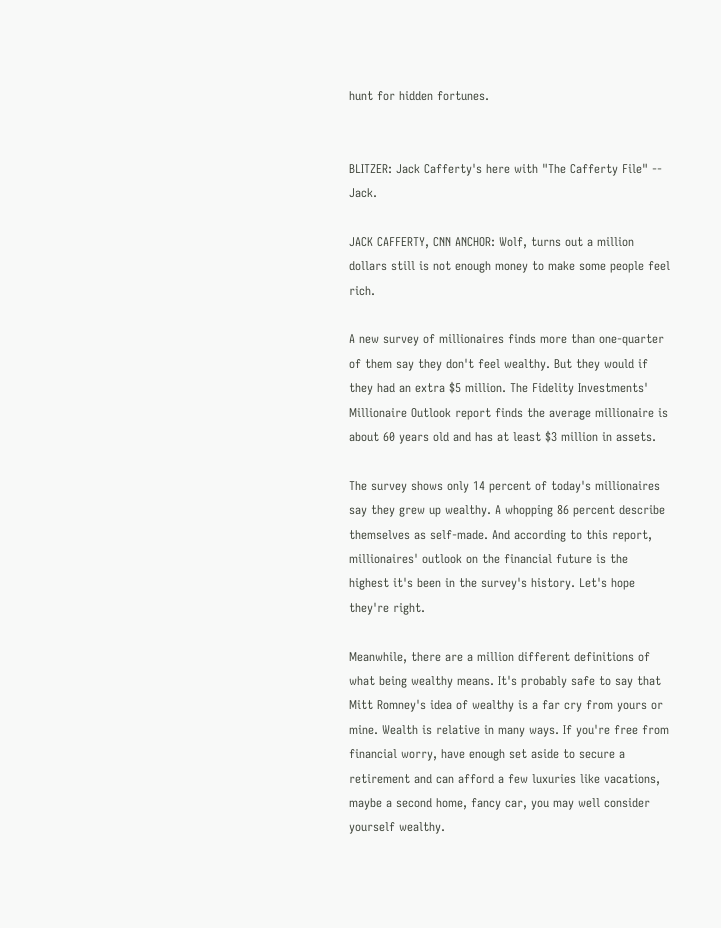hunt for hidden fortunes.


BLITZER: Jack Cafferty's here with "The Cafferty File" -- Jack.

JACK CAFFERTY, CNN ANCHOR: Wolf, turns out a million dollars still is not enough money to make some people feel rich.

A new survey of millionaires finds more than one-quarter of them say they don't feel wealthy. But they would if they had an extra $5 million. The Fidelity Investments' Millionaire Outlook report finds the average millionaire is about 60 years old and has at least $3 million in assets.

The survey shows only 14 percent of today's millionaires say they grew up wealthy. A whopping 86 percent describe themselves as self-made. And according to this report, millionaires' outlook on the financial future is the highest it's been in the survey's history. Let's hope they're right.

Meanwhile, there are a million different definitions of what being wealthy means. It's probably safe to say that Mitt Romney's idea of wealthy is a far cry from yours or mine. Wealth is relative in many ways. If you're free from financial worry, have enough set aside to secure a retirement and can afford a few luxuries like vacations, maybe a second home, fancy car, you may well consider yourself wealthy.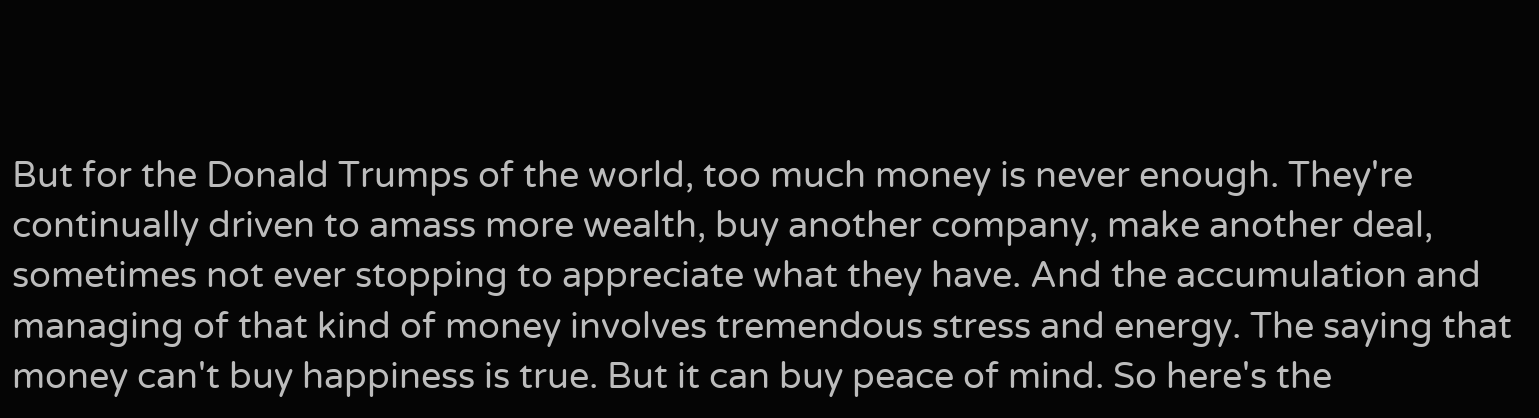But for the Donald Trumps of the world, too much money is never enough. They're continually driven to amass more wealth, buy another company, make another deal, sometimes not ever stopping to appreciate what they have. And the accumulation and managing of that kind of money involves tremendous stress and energy. The saying that money can't buy happiness is true. But it can buy peace of mind. So here's the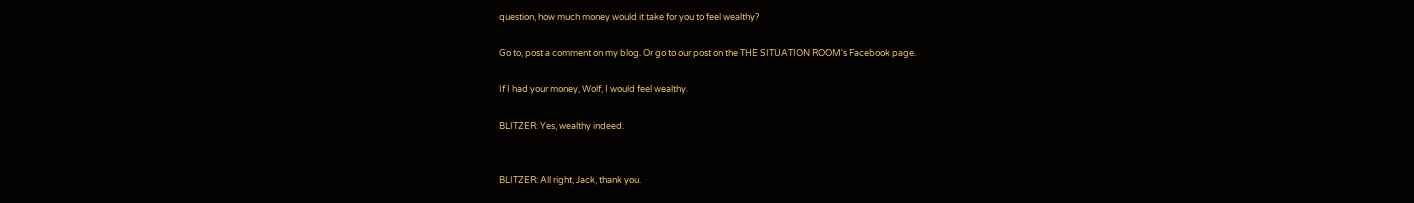question, how much money would it take for you to feel wealthy?

Go to, post a comment on my blog. Or go to our post on the THE SITUATION ROOM's Facebook page.

If I had your money, Wolf, I would feel wealthy.

BLITZER: Yes, wealthy indeed.


BLITZER: All right, Jack, thank you.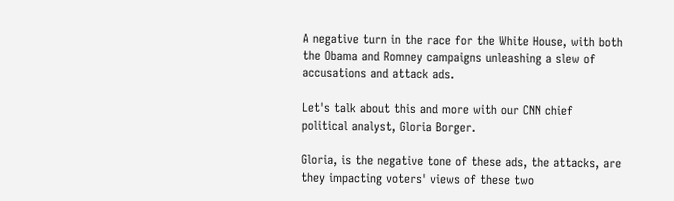A negative turn in the race for the White House, with both the Obama and Romney campaigns unleashing a slew of accusations and attack ads.

Let's talk about this and more with our CNN chief political analyst, Gloria Borger.

Gloria, is the negative tone of these ads, the attacks, are they impacting voters' views of these two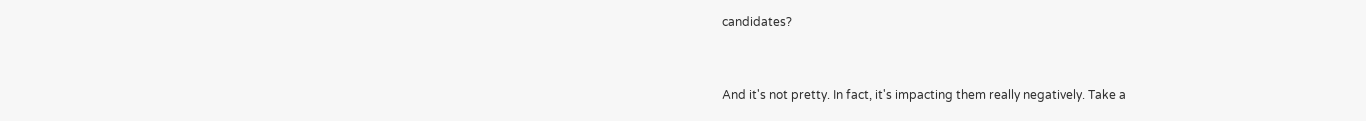candidates?


And it's not pretty. In fact, it's impacting them really negatively. Take a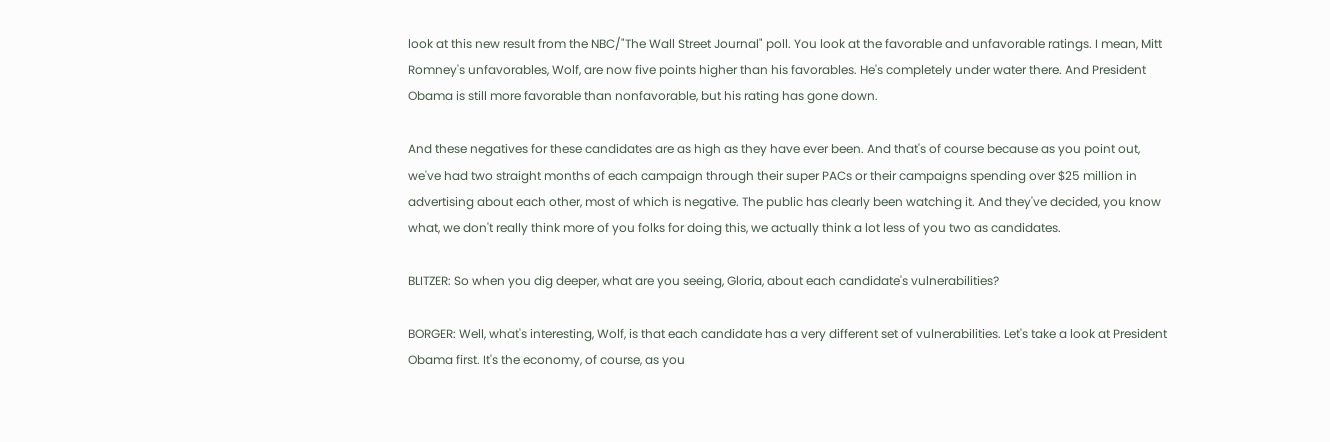look at this new result from the NBC/"The Wall Street Journal" poll. You look at the favorable and unfavorable ratings. I mean, Mitt Romney's unfavorables, Wolf, are now five points higher than his favorables. He's completely under water there. And President Obama is still more favorable than nonfavorable, but his rating has gone down.

And these negatives for these candidates are as high as they have ever been. And that's of course because as you point out, we've had two straight months of each campaign through their super PACs or their campaigns spending over $25 million in advertising about each other, most of which is negative. The public has clearly been watching it. And they've decided, you know what, we don't really think more of you folks for doing this, we actually think a lot less of you two as candidates.

BLITZER: So when you dig deeper, what are you seeing, Gloria, about each candidate's vulnerabilities?

BORGER: Well, what's interesting, Wolf, is that each candidate has a very different set of vulnerabilities. Let's take a look at President Obama first. It's the economy, of course, as you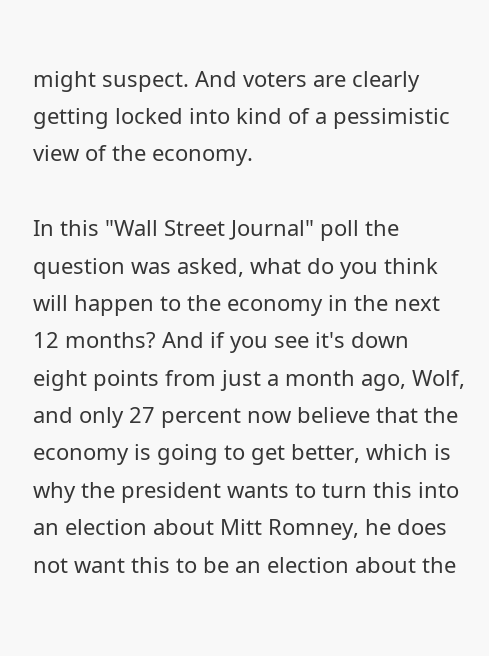might suspect. And voters are clearly getting locked into kind of a pessimistic view of the economy.

In this "Wall Street Journal" poll the question was asked, what do you think will happen to the economy in the next 12 months? And if you see it's down eight points from just a month ago, Wolf, and only 27 percent now believe that the economy is going to get better, which is why the president wants to turn this into an election about Mitt Romney, he does not want this to be an election about the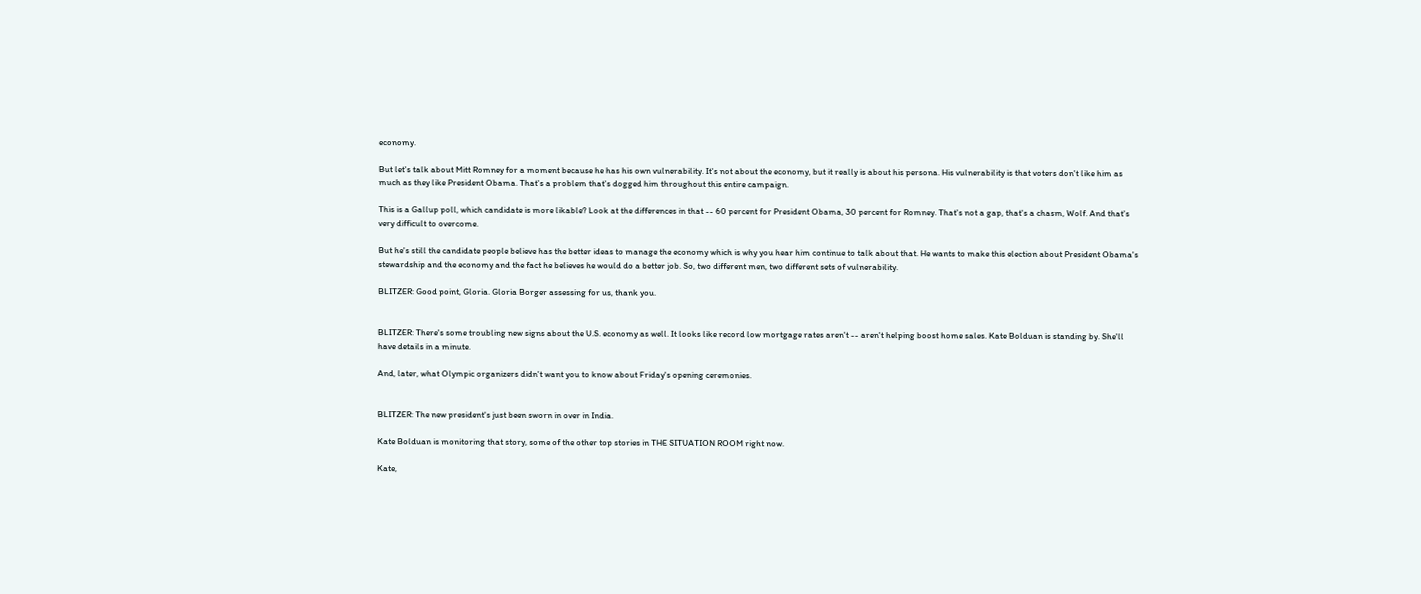economy.

But let's talk about Mitt Romney for a moment because he has his own vulnerability. It's not about the economy, but it really is about his persona. His vulnerability is that voters don't like him as much as they like President Obama. That's a problem that's dogged him throughout this entire campaign.

This is a Gallup poll, which candidate is more likable? Look at the differences in that -- 60 percent for President Obama, 30 percent for Romney. That's not a gap, that's a chasm, Wolf. And that's very difficult to overcome.

But he's still the candidate people believe has the better ideas to manage the economy which is why you hear him continue to talk about that. He wants to make this election about President Obama's stewardship and the economy and the fact he believes he would do a better job. So, two different men, two different sets of vulnerability.

BLITZER: Good point, Gloria. Gloria Borger assessing for us, thank you.


BLITZER: There's some troubling new signs about the U.S. economy as well. It looks like record low mortgage rates aren't -- aren't helping boost home sales. Kate Bolduan is standing by. She'll have details in a minute.

And, later, what Olympic organizers didn't want you to know about Friday's opening ceremonies.


BLITZER: The new president's just been sworn in over in India.

Kate Bolduan is monitoring that story, some of the other top stories in THE SITUATION ROOM right now.

Kate,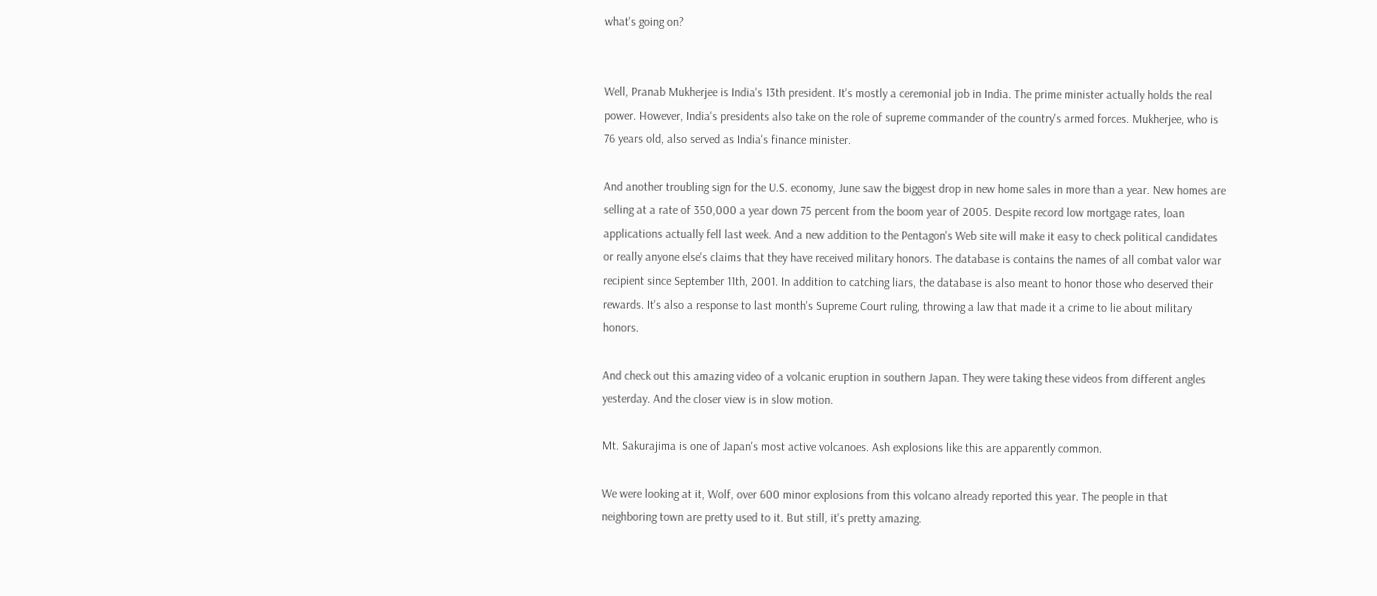what's going on?


Well, Pranab Mukherjee is India's 13th president. It's mostly a ceremonial job in India. The prime minister actually holds the real power. However, India's presidents also take on the role of supreme commander of the country's armed forces. Mukherjee, who is 76 years old, also served as India's finance minister.

And another troubling sign for the U.S. economy, June saw the biggest drop in new home sales in more than a year. New homes are selling at a rate of 350,000 a year down 75 percent from the boom year of 2005. Despite record low mortgage rates, loan applications actually fell last week. And a new addition to the Pentagon's Web site will make it easy to check political candidates or really anyone else's claims that they have received military honors. The database is contains the names of all combat valor war recipient since September 11th, 2001. In addition to catching liars, the database is also meant to honor those who deserved their rewards. It's also a response to last month's Supreme Court ruling, throwing a law that made it a crime to lie about military honors.

And check out this amazing video of a volcanic eruption in southern Japan. They were taking these videos from different angles yesterday. And the closer view is in slow motion.

Mt. Sakurajima is one of Japan's most active volcanoes. Ash explosions like this are apparently common.

We were looking at it, Wolf, over 600 minor explosions from this volcano already reported this year. The people in that neighboring town are pretty used to it. But still, it's pretty amazing.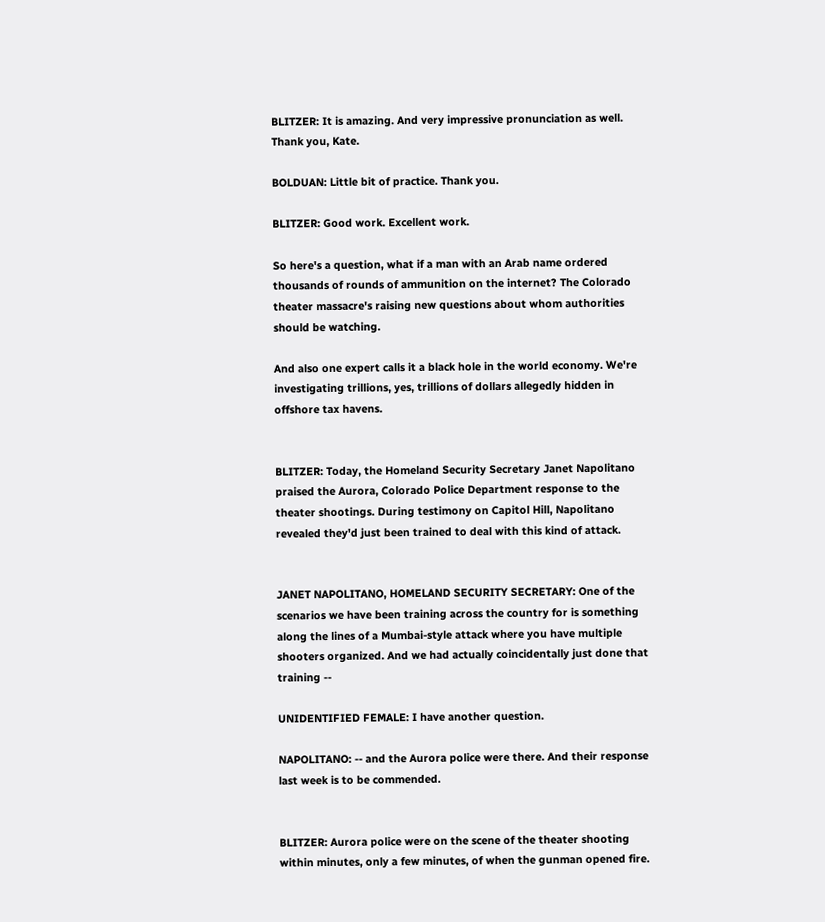BLITZER: It is amazing. And very impressive pronunciation as well. Thank you, Kate.

BOLDUAN: Little bit of practice. Thank you.

BLITZER: Good work. Excellent work.

So here's a question, what if a man with an Arab name ordered thousands of rounds of ammunition on the internet? The Colorado theater massacre's raising new questions about whom authorities should be watching.

And also one expert calls it a black hole in the world economy. We're investigating trillions, yes, trillions of dollars allegedly hidden in offshore tax havens.


BLITZER: Today, the Homeland Security Secretary Janet Napolitano praised the Aurora, Colorado Police Department response to the theater shootings. During testimony on Capitol Hill, Napolitano revealed they'd just been trained to deal with this kind of attack.


JANET NAPOLITANO, HOMELAND SECURITY SECRETARY: One of the scenarios we have been training across the country for is something along the lines of a Mumbai-style attack where you have multiple shooters organized. And we had actually coincidentally just done that training --

UNIDENTIFIED FEMALE: I have another question.

NAPOLITANO: -- and the Aurora police were there. And their response last week is to be commended.


BLITZER: Aurora police were on the scene of the theater shooting within minutes, only a few minutes, of when the gunman opened fire.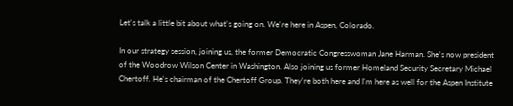Let's talk a little bit about what's going on. We're here in Aspen, Colorado.

In our strategy session, joining us, the former Democratic Congresswoman Jane Harman. She's now president of the Woodrow Wilson Center in Washington. Also joining us former Homeland Security Secretary Michael Chertoff. He's chairman of the Chertoff Group. They're both here and I'm here as well for the Aspen Institute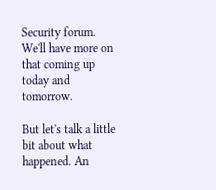Security forum. We'll have more on that coming up today and tomorrow.

But let's talk a little bit about what happened. An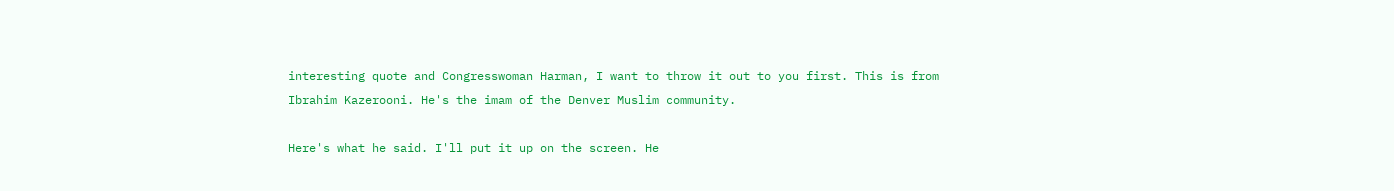interesting quote and Congresswoman Harman, I want to throw it out to you first. This is from Ibrahim Kazerooni. He's the imam of the Denver Muslim community.

Here's what he said. I'll put it up on the screen. He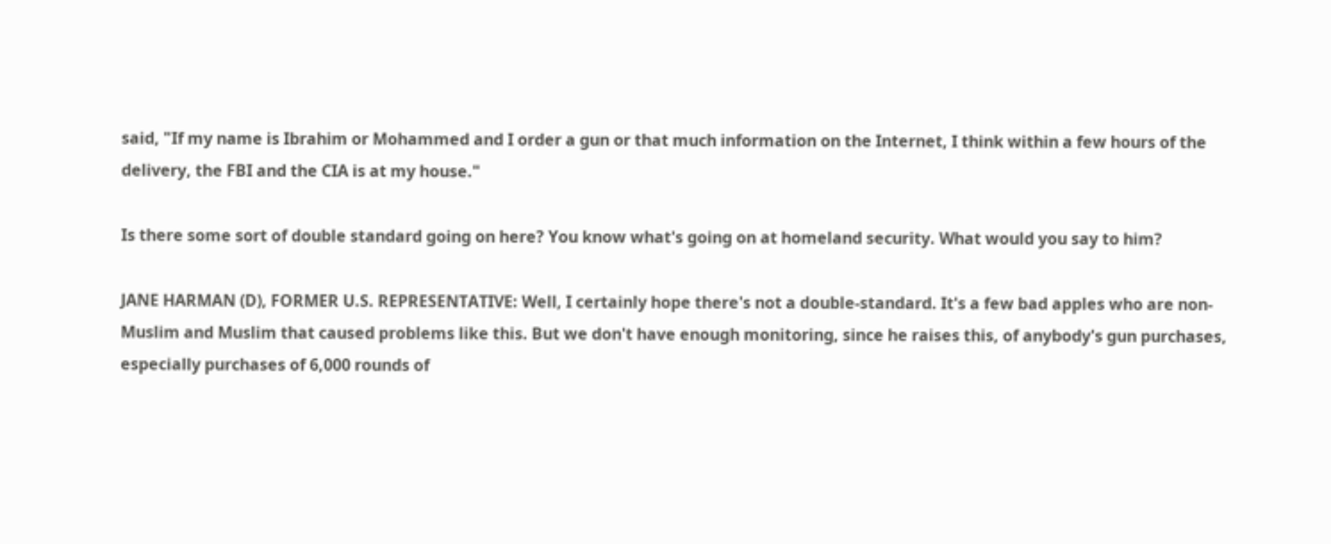said, "If my name is Ibrahim or Mohammed and I order a gun or that much information on the Internet, I think within a few hours of the delivery, the FBI and the CIA is at my house."

Is there some sort of double standard going on here? You know what's going on at homeland security. What would you say to him?

JANE HARMAN (D), FORMER U.S. REPRESENTATIVE: Well, I certainly hope there's not a double-standard. It's a few bad apples who are non- Muslim and Muslim that caused problems like this. But we don't have enough monitoring, since he raises this, of anybody's gun purchases, especially purchases of 6,000 rounds of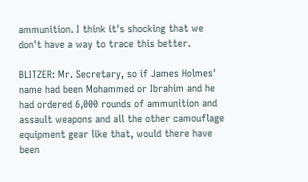ammunition. I think it's shocking that we don't have a way to trace this better.

BLITZER: Mr. Secretary, so if James Holmes' name had been Mohammed or Ibrahim and he had ordered 6,000 rounds of ammunition and assault weapons and all the other camouflage equipment gear like that, would there have been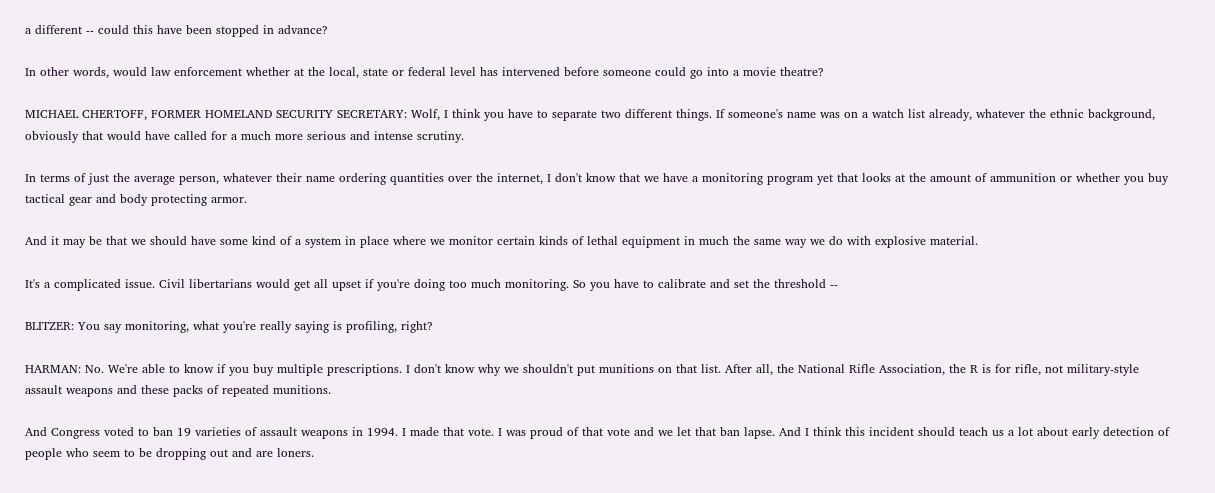a different -- could this have been stopped in advance?

In other words, would law enforcement whether at the local, state or federal level has intervened before someone could go into a movie theatre?

MICHAEL CHERTOFF, FORMER HOMELAND SECURITY SECRETARY: Wolf, I think you have to separate two different things. If someone's name was on a watch list already, whatever the ethnic background, obviously that would have called for a much more serious and intense scrutiny.

In terms of just the average person, whatever their name ordering quantities over the internet, I don't know that we have a monitoring program yet that looks at the amount of ammunition or whether you buy tactical gear and body protecting armor.

And it may be that we should have some kind of a system in place where we monitor certain kinds of lethal equipment in much the same way we do with explosive material.

It's a complicated issue. Civil libertarians would get all upset if you're doing too much monitoring. So you have to calibrate and set the threshold --

BLITZER: You say monitoring, what you're really saying is profiling, right?

HARMAN: No. We're able to know if you buy multiple prescriptions. I don't know why we shouldn't put munitions on that list. After all, the National Rifle Association, the R is for rifle, not military-style assault weapons and these packs of repeated munitions.

And Congress voted to ban 19 varieties of assault weapons in 1994. I made that vote. I was proud of that vote and we let that ban lapse. And I think this incident should teach us a lot about early detection of people who seem to be dropping out and are loners.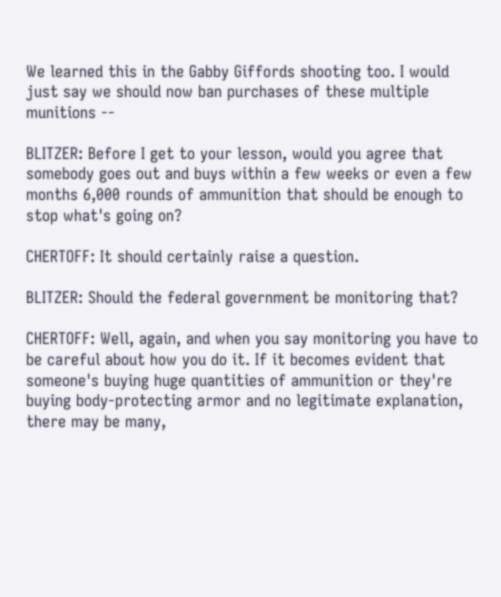We learned this in the Gabby Giffords shooting too. I would just say we should now ban purchases of these multiple munitions --

BLITZER: Before I get to your lesson, would you agree that somebody goes out and buys within a few weeks or even a few months 6,000 rounds of ammunition that should be enough to stop what's going on?

CHERTOFF: It should certainly raise a question.

BLITZER: Should the federal government be monitoring that?

CHERTOFF: Well, again, and when you say monitoring you have to be careful about how you do it. If it becomes evident that someone's buying huge quantities of ammunition or they're buying body-protecting armor and no legitimate explanation, there may be many,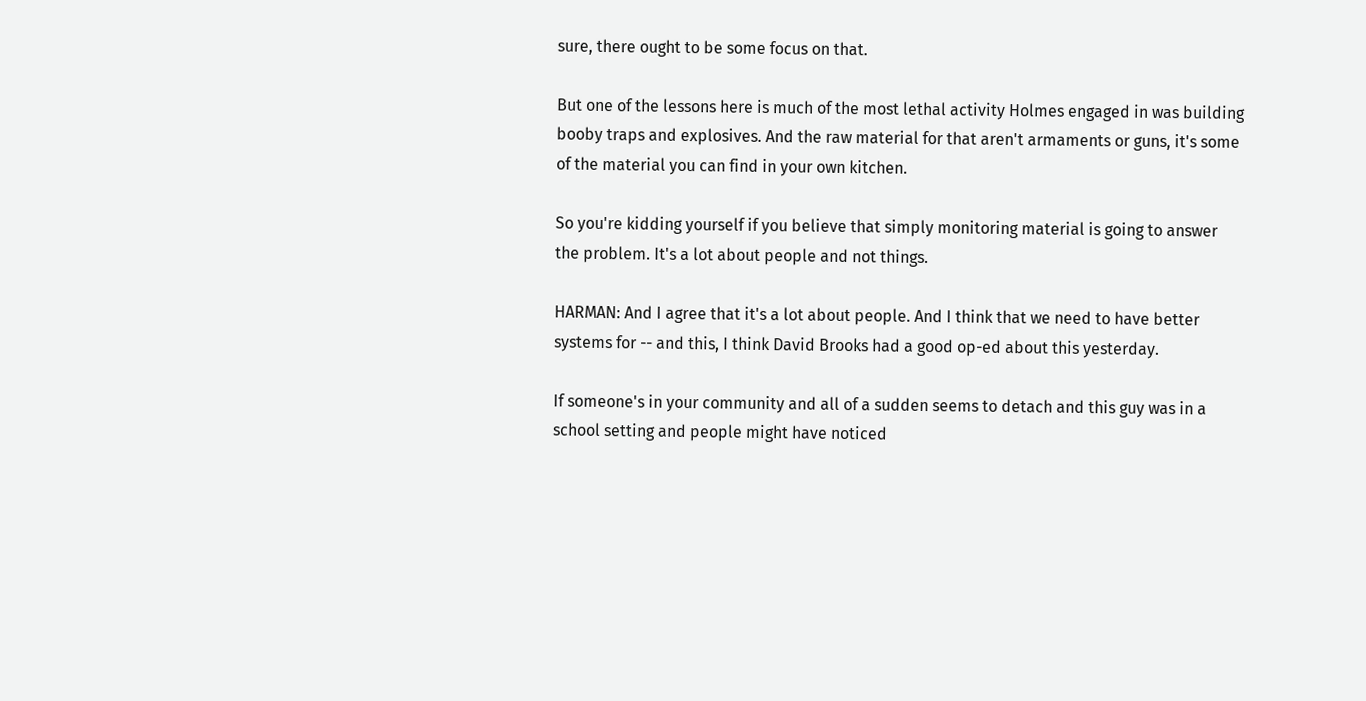sure, there ought to be some focus on that.

But one of the lessons here is much of the most lethal activity Holmes engaged in was building booby traps and explosives. And the raw material for that aren't armaments or guns, it's some of the material you can find in your own kitchen.

So you're kidding yourself if you believe that simply monitoring material is going to answer the problem. It's a lot about people and not things.

HARMAN: And I agree that it's a lot about people. And I think that we need to have better systems for -- and this, I think David Brooks had a good op-ed about this yesterday.

If someone's in your community and all of a sudden seems to detach and this guy was in a school setting and people might have noticed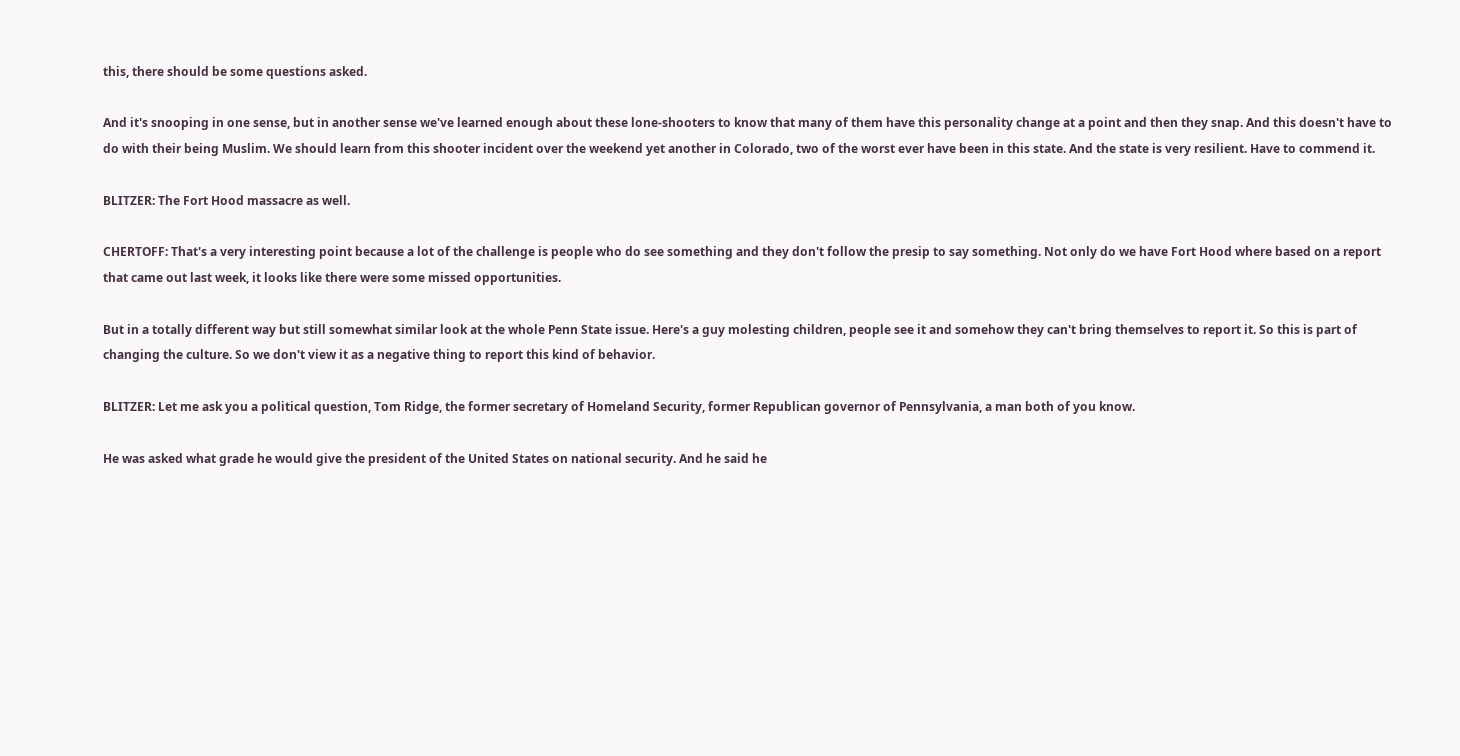this, there should be some questions asked.

And it's snooping in one sense, but in another sense we've learned enough about these lone-shooters to know that many of them have this personality change at a point and then they snap. And this doesn't have to do with their being Muslim. We should learn from this shooter incident over the weekend yet another in Colorado, two of the worst ever have been in this state. And the state is very resilient. Have to commend it.

BLITZER: The Fort Hood massacre as well.

CHERTOFF: That's a very interesting point because a lot of the challenge is people who do see something and they don't follow the presip to say something. Not only do we have Fort Hood where based on a report that came out last week, it looks like there were some missed opportunities.

But in a totally different way but still somewhat similar look at the whole Penn State issue. Here's a guy molesting children, people see it and somehow they can't bring themselves to report it. So this is part of changing the culture. So we don't view it as a negative thing to report this kind of behavior.

BLITZER: Let me ask you a political question, Tom Ridge, the former secretary of Homeland Security, former Republican governor of Pennsylvania, a man both of you know.

He was asked what grade he would give the president of the United States on national security. And he said he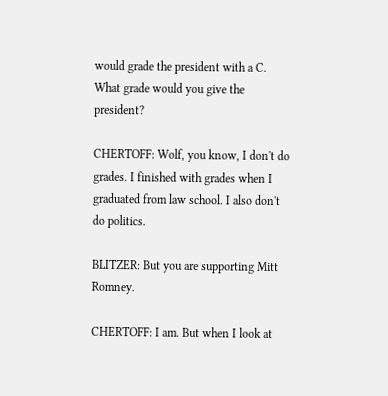would grade the president with a C. What grade would you give the president?

CHERTOFF: Wolf, you know, I don't do grades. I finished with grades when I graduated from law school. I also don't do politics.

BLITZER: But you are supporting Mitt Romney.

CHERTOFF: I am. But when I look at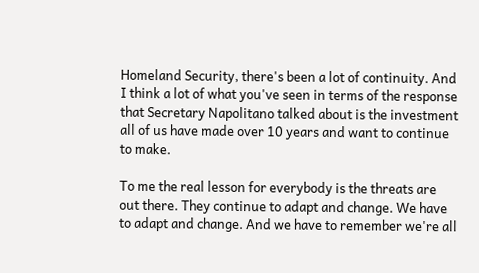Homeland Security, there's been a lot of continuity. And I think a lot of what you've seen in terms of the response that Secretary Napolitano talked about is the investment all of us have made over 10 years and want to continue to make.

To me the real lesson for everybody is the threats are out there. They continue to adapt and change. We have to adapt and change. And we have to remember we're all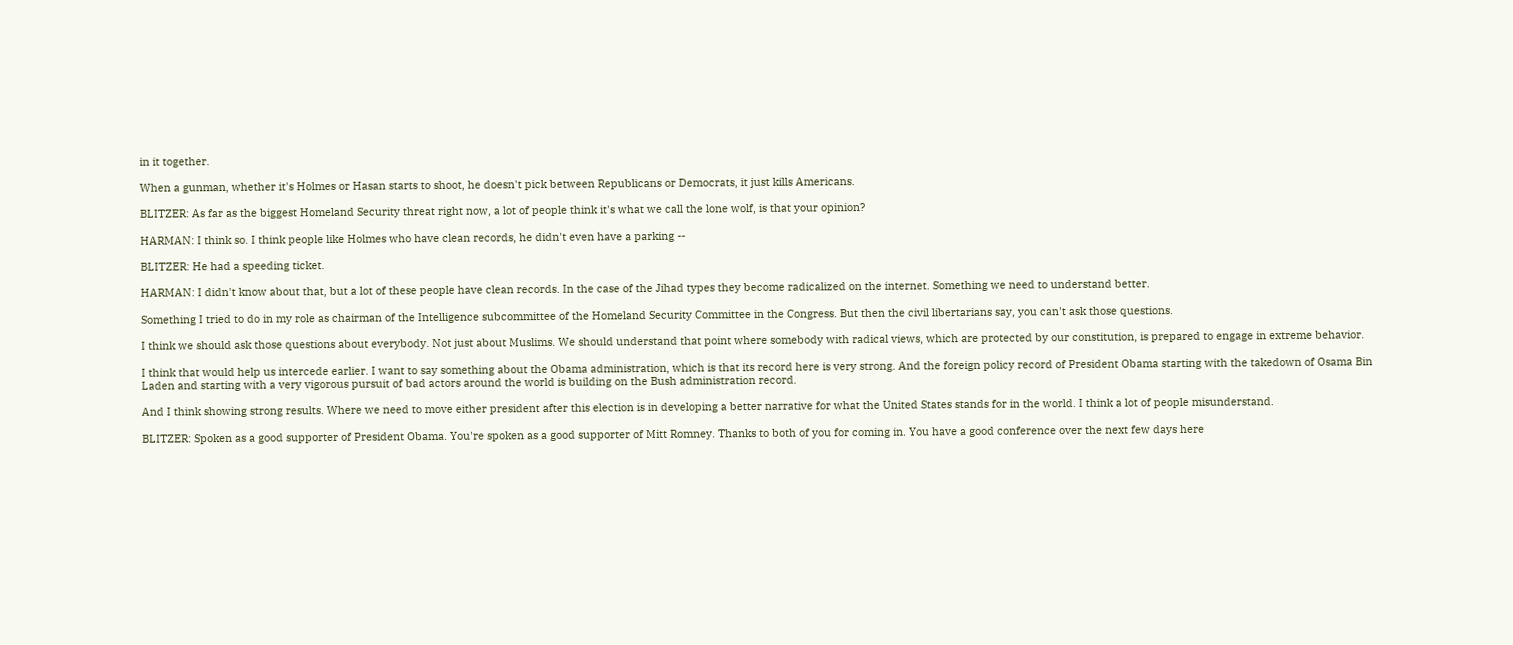in it together.

When a gunman, whether it's Holmes or Hasan starts to shoot, he doesn't pick between Republicans or Democrats, it just kills Americans.

BLITZER: As far as the biggest Homeland Security threat right now, a lot of people think it's what we call the lone wolf, is that your opinion?

HARMAN: I think so. I think people like Holmes who have clean records, he didn't even have a parking --

BLITZER: He had a speeding ticket.

HARMAN: I didn't know about that, but a lot of these people have clean records. In the case of the Jihad types they become radicalized on the internet. Something we need to understand better.

Something I tried to do in my role as chairman of the Intelligence subcommittee of the Homeland Security Committee in the Congress. But then the civil libertarians say, you can't ask those questions.

I think we should ask those questions about everybody. Not just about Muslims. We should understand that point where somebody with radical views, which are protected by our constitution, is prepared to engage in extreme behavior.

I think that would help us intercede earlier. I want to say something about the Obama administration, which is that its record here is very strong. And the foreign policy record of President Obama starting with the takedown of Osama Bin Laden and starting with a very vigorous pursuit of bad actors around the world is building on the Bush administration record.

And I think showing strong results. Where we need to move either president after this election is in developing a better narrative for what the United States stands for in the world. I think a lot of people misunderstand.

BLITZER: Spoken as a good supporter of President Obama. You're spoken as a good supporter of Mitt Romney. Thanks to both of you for coming in. You have a good conference over the next few days here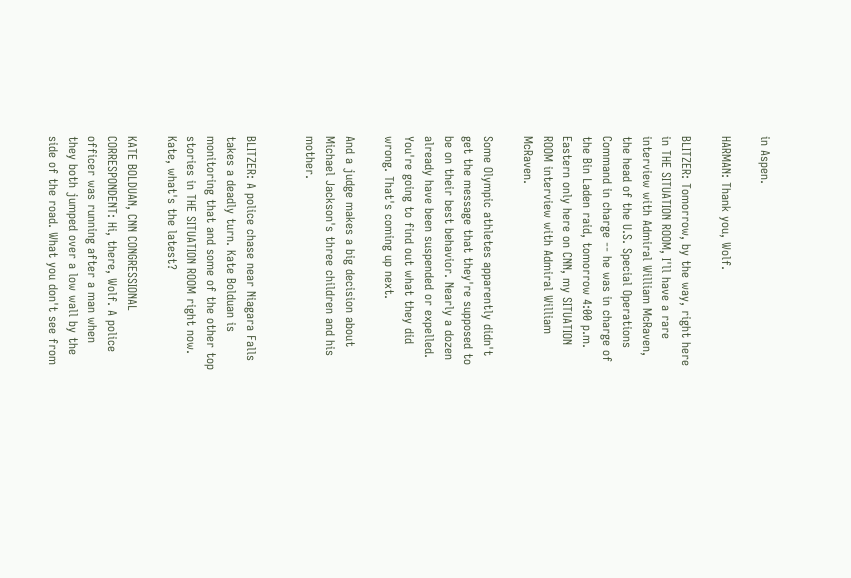in Aspen.

HARMAN: Thank you, Wolf.

BLITZER: Tomorrow, by the way, right here in THE SITUATION ROOM, I'll have a rare interview with Admiral William McRaven, the head of the U.S. Special Operations Command in charge -- he was in charge of the Bin Laden raid, tomorrow 4:00 p.m. Eastern only here on CNN, my SITUATION ROOM interview with Admiral William McRaven.

Some Olympic athletes apparently didn't get the message that they're supposed to be on their best behavior. Nearly a dozen already have been suspended or expelled. You're going to find out what they did wrong. That's coming up next.

And a judge makes a big decision about Michael Jackson's three children and his mother.


BLITZER: A police chase near Niagara Falls takes a deadly turn. Kate Bolduan is monitoring that and some of the other top stories in THE SITUATION ROOM right now. Kate, what's the latest?

KATE BOLDUAN, CNN CONGRESSIONAL CORRESPONDENT: Hi, there, Wolf. A police officer was running after a man when they both jumped over a low wall by the side of the road. What you don't see from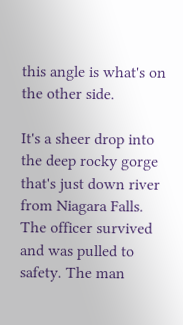this angle is what's on the other side.

It's a sheer drop into the deep rocky gorge that's just down river from Niagara Falls. The officer survived and was pulled to safety. The man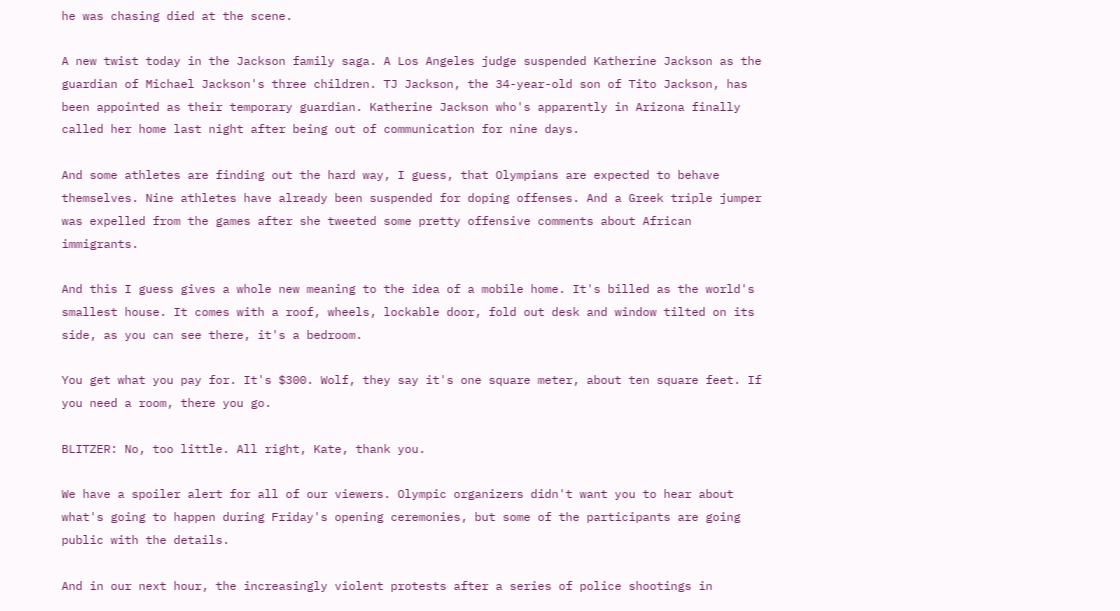he was chasing died at the scene.

A new twist today in the Jackson family saga. A Los Angeles judge suspended Katherine Jackson as the guardian of Michael Jackson's three children. TJ Jackson, the 34-year-old son of Tito Jackson, has been appointed as their temporary guardian. Katherine Jackson who's apparently in Arizona finally called her home last night after being out of communication for nine days.

And some athletes are finding out the hard way, I guess, that Olympians are expected to behave themselves. Nine athletes have already been suspended for doping offenses. And a Greek triple jumper was expelled from the games after she tweeted some pretty offensive comments about African immigrants.

And this I guess gives a whole new meaning to the idea of a mobile home. It's billed as the world's smallest house. It comes with a roof, wheels, lockable door, fold out desk and window tilted on its side, as you can see there, it's a bedroom.

You get what you pay for. It's $300. Wolf, they say it's one square meter, about ten square feet. If you need a room, there you go.

BLITZER: No, too little. All right, Kate, thank you.

We have a spoiler alert for all of our viewers. Olympic organizers didn't want you to hear about what's going to happen during Friday's opening ceremonies, but some of the participants are going public with the details.

And in our next hour, the increasingly violent protests after a series of police shootings in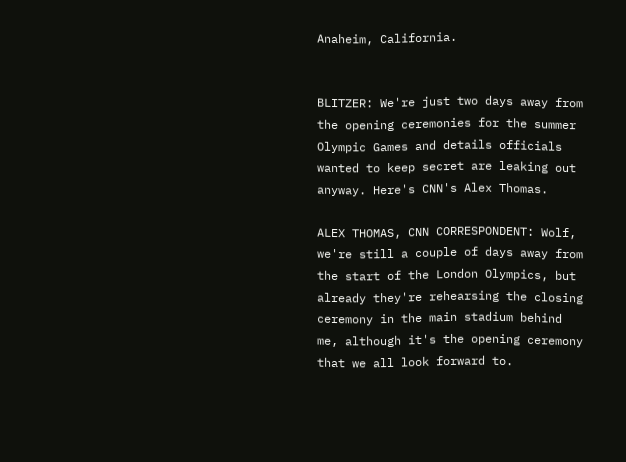Anaheim, California.


BLITZER: We're just two days away from the opening ceremonies for the summer Olympic Games and details officials wanted to keep secret are leaking out anyway. Here's CNN's Alex Thomas.

ALEX THOMAS, CNN CORRESPONDENT: Wolf, we're still a couple of days away from the start of the London Olympics, but already they're rehearsing the closing ceremony in the main stadium behind me, although it's the opening ceremony that we all look forward to.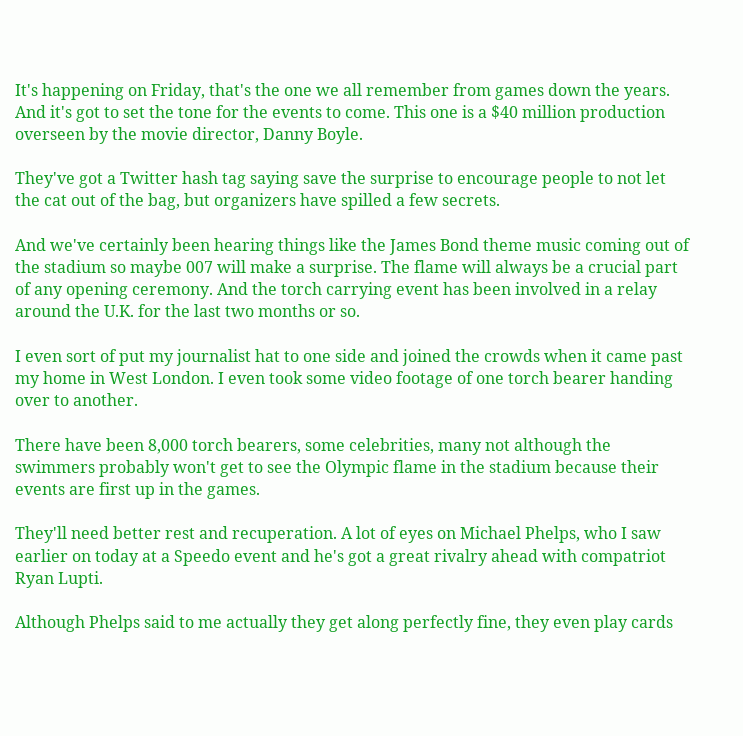It's happening on Friday, that's the one we all remember from games down the years. And it's got to set the tone for the events to come. This one is a $40 million production overseen by the movie director, Danny Boyle.

They've got a Twitter hash tag saying save the surprise to encourage people to not let the cat out of the bag, but organizers have spilled a few secrets.

And we've certainly been hearing things like the James Bond theme music coming out of the stadium so maybe 007 will make a surprise. The flame will always be a crucial part of any opening ceremony. And the torch carrying event has been involved in a relay around the U.K. for the last two months or so.

I even sort of put my journalist hat to one side and joined the crowds when it came past my home in West London. I even took some video footage of one torch bearer handing over to another.

There have been 8,000 torch bearers, some celebrities, many not although the swimmers probably won't get to see the Olympic flame in the stadium because their events are first up in the games.

They'll need better rest and recuperation. A lot of eyes on Michael Phelps, who I saw earlier on today at a Speedo event and he's got a great rivalry ahead with compatriot Ryan Lupti.

Although Phelps said to me actually they get along perfectly fine, they even play cards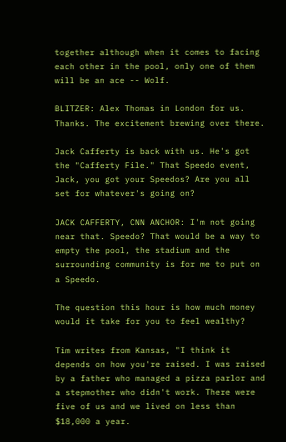together although when it comes to facing each other in the pool, only one of them will be an ace -- Wolf.

BLITZER: Alex Thomas in London for us. Thanks. The excitement brewing over there.

Jack Cafferty is back with us. He's got the "Cafferty File." That Speedo event, Jack, you got your Speedos? Are you all set for whatever's going on?

JACK CAFFERTY, CNN ANCHOR: I'm not going near that. Speedo? That would be a way to empty the pool, the stadium and the surrounding community is for me to put on a Speedo.

The question this hour is how much money would it take for you to feel wealthy?

Tim writes from Kansas, "I think it depends on how you're raised. I was raised by a father who managed a pizza parlor and a stepmother who didn't work. There were five of us and we lived on less than $18,000 a year.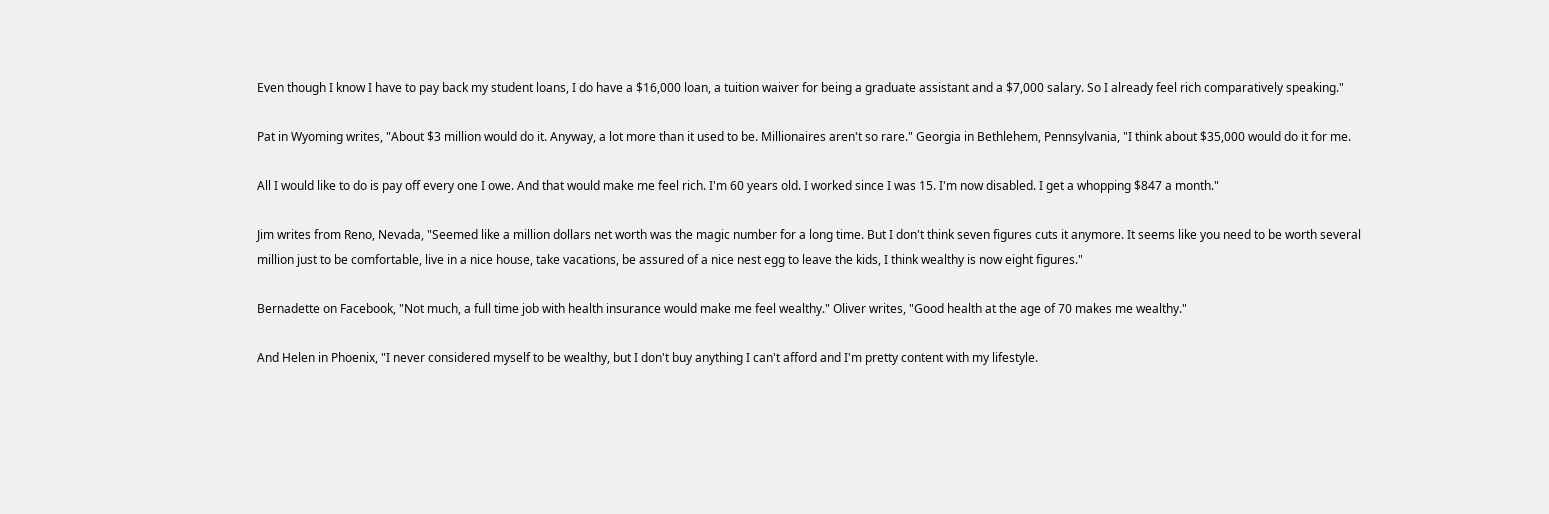Even though I know I have to pay back my student loans, I do have a $16,000 loan, a tuition waiver for being a graduate assistant and a $7,000 salary. So I already feel rich comparatively speaking."

Pat in Wyoming writes, "About $3 million would do it. Anyway, a lot more than it used to be. Millionaires aren't so rare." Georgia in Bethlehem, Pennsylvania, "I think about $35,000 would do it for me.

All I would like to do is pay off every one I owe. And that would make me feel rich. I'm 60 years old. I worked since I was 15. I'm now disabled. I get a whopping $847 a month."

Jim writes from Reno, Nevada, "Seemed like a million dollars net worth was the magic number for a long time. But I don't think seven figures cuts it anymore. It seems like you need to be worth several million just to be comfortable, live in a nice house, take vacations, be assured of a nice nest egg to leave the kids, I think wealthy is now eight figures."

Bernadette on Facebook, "Not much, a full time job with health insurance would make me feel wealthy." Oliver writes, "Good health at the age of 70 makes me wealthy."

And Helen in Phoenix, "I never considered myself to be wealthy, but I don't buy anything I can't afford and I'm pretty content with my lifestyle.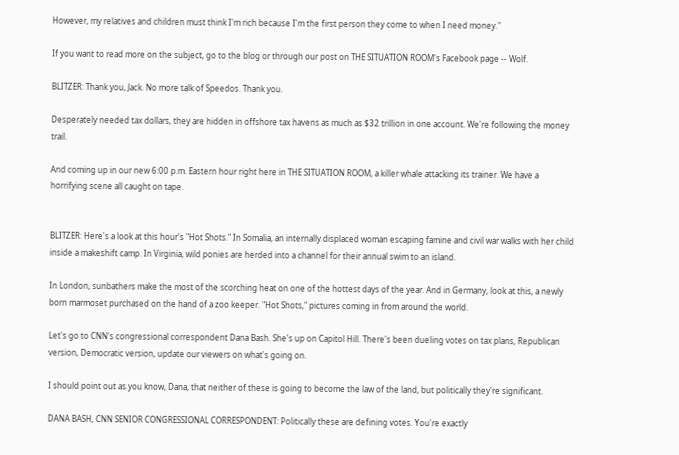However, my relatives and children must think I'm rich because I'm the first person they come to when I need money."

If you want to read more on the subject, go to the blog or through our post on THE SITUATION ROOM's Facebook page -- Wolf.

BLITZER: Thank you, Jack. No more talk of Speedos. Thank you.

Desperately needed tax dollars, they are hidden in offshore tax havens as much as $32 trillion in one account. We're following the money trail.

And coming up in our new 6:00 p.m. Eastern hour right here in THE SITUATION ROOM, a killer whale attacking its trainer. We have a horrifying scene all caught on tape.


BLITZER: Here's a look at this hour's "Hot Shots." In Somalia, an internally displaced woman escaping famine and civil war walks with her child inside a makeshift camp. In Virginia, wild ponies are herded into a channel for their annual swim to an island.

In London, sunbathers make the most of the scorching heat on one of the hottest days of the year. And in Germany, look at this, a newly born marmoset purchased on the hand of a zoo keeper. "Hot Shots," pictures coming in from around the world.

Let's go to CNN's congressional correspondent Dana Bash. She's up on Capitol Hill. There's been dueling votes on tax plans, Republican version, Democratic version, update our viewers on what's going on.

I should point out as you know, Dana, that neither of these is going to become the law of the land, but politically they're significant.

DANA BASH, CNN SENIOR CONGRESSIONAL CORRESPONDENT: Politically these are defining votes. You're exactly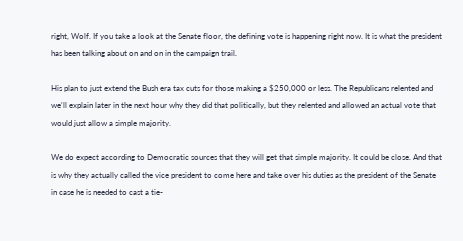right, Wolf. If you take a look at the Senate floor, the defining vote is happening right now. It is what the president has been talking about on and on in the campaign trail.

His plan to just extend the Bush era tax cuts for those making a $250,000 or less. The Republicans relented and we'll explain later in the next hour why they did that politically, but they relented and allowed an actual vote that would just allow a simple majority.

We do expect according to Democratic sources that they will get that simple majority. It could be close. And that is why they actually called the vice president to come here and take over his duties as the president of the Senate in case he is needed to cast a tie-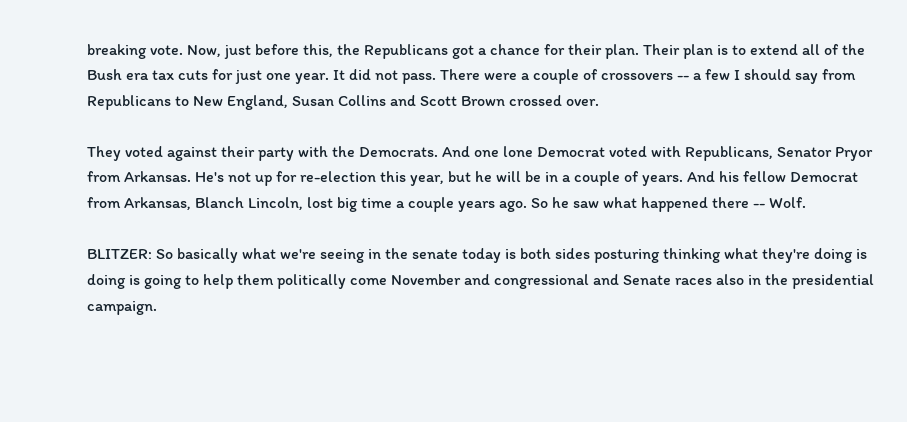breaking vote. Now, just before this, the Republicans got a chance for their plan. Their plan is to extend all of the Bush era tax cuts for just one year. It did not pass. There were a couple of crossovers -- a few I should say from Republicans to New England, Susan Collins and Scott Brown crossed over.

They voted against their party with the Democrats. And one lone Democrat voted with Republicans, Senator Pryor from Arkansas. He's not up for re-election this year, but he will be in a couple of years. And his fellow Democrat from Arkansas, Blanch Lincoln, lost big time a couple years ago. So he saw what happened there -- Wolf.

BLITZER: So basically what we're seeing in the senate today is both sides posturing thinking what they're doing is doing is going to help them politically come November and congressional and Senate races also in the presidential campaign.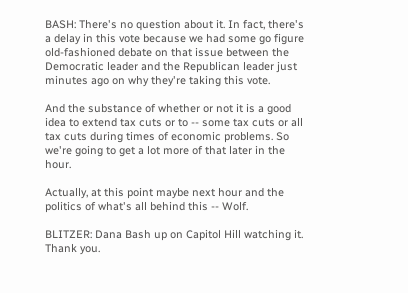BASH: There's no question about it. In fact, there's a delay in this vote because we had some go figure old-fashioned debate on that issue between the Democratic leader and the Republican leader just minutes ago on why they're taking this vote.

And the substance of whether or not it is a good idea to extend tax cuts or to -- some tax cuts or all tax cuts during times of economic problems. So we're going to get a lot more of that later in the hour.

Actually, at this point maybe next hour and the politics of what's all behind this -- Wolf.

BLITZER: Dana Bash up on Capitol Hill watching it. Thank you.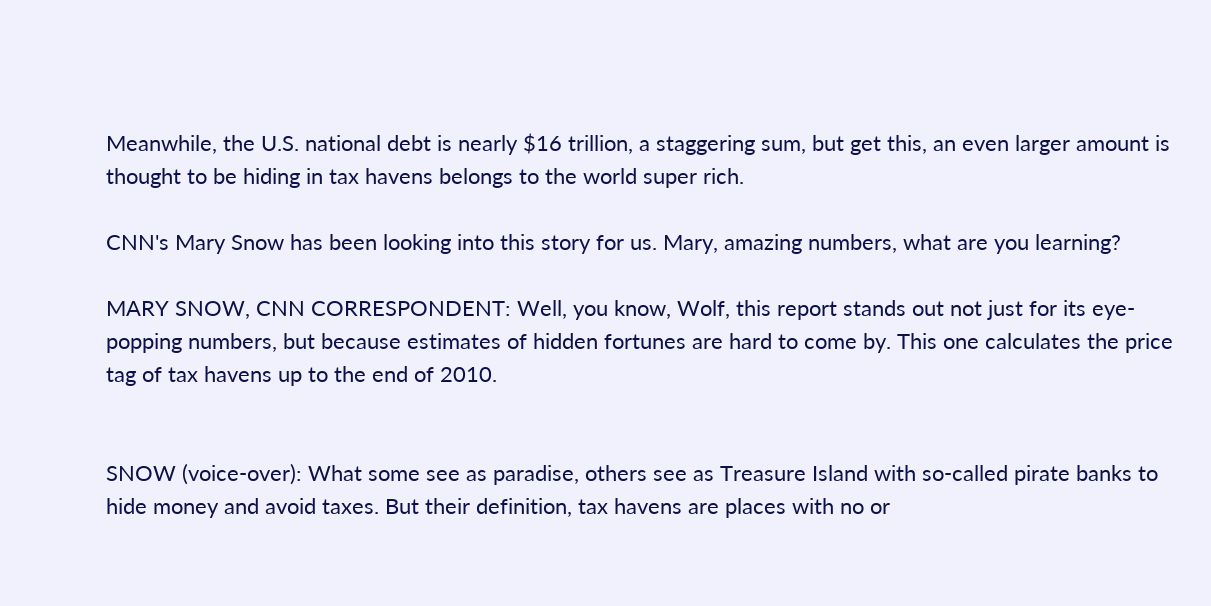Meanwhile, the U.S. national debt is nearly $16 trillion, a staggering sum, but get this, an even larger amount is thought to be hiding in tax havens belongs to the world super rich.

CNN's Mary Snow has been looking into this story for us. Mary, amazing numbers, what are you learning?

MARY SNOW, CNN CORRESPONDENT: Well, you know, Wolf, this report stands out not just for its eye-popping numbers, but because estimates of hidden fortunes are hard to come by. This one calculates the price tag of tax havens up to the end of 2010.


SNOW (voice-over): What some see as paradise, others see as Treasure Island with so-called pirate banks to hide money and avoid taxes. But their definition, tax havens are places with no or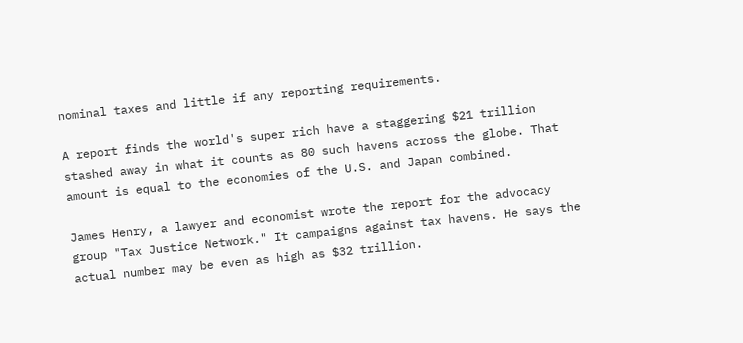nominal taxes and little if any reporting requirements.

A report finds the world's super rich have a staggering $21 trillion stashed away in what it counts as 80 such havens across the globe. That amount is equal to the economies of the U.S. and Japan combined.

James Henry, a lawyer and economist wrote the report for the advocacy group "Tax Justice Network." It campaigns against tax havens. He says the actual number may be even as high as $32 trillion.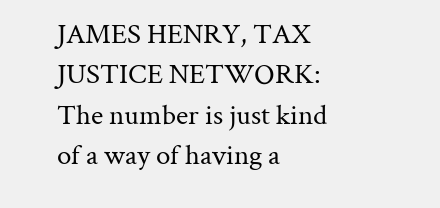JAMES HENRY, TAX JUSTICE NETWORK: The number is just kind of a way of having a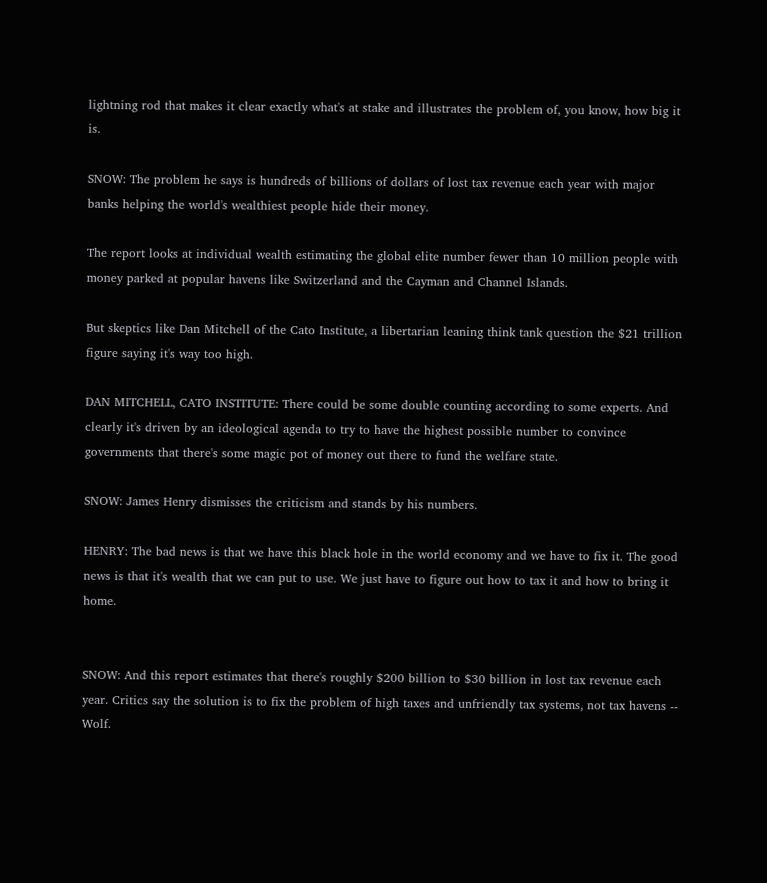lightning rod that makes it clear exactly what's at stake and illustrates the problem of, you know, how big it is.

SNOW: The problem he says is hundreds of billions of dollars of lost tax revenue each year with major banks helping the world's wealthiest people hide their money.

The report looks at individual wealth estimating the global elite number fewer than 10 million people with money parked at popular havens like Switzerland and the Cayman and Channel Islands.

But skeptics like Dan Mitchell of the Cato Institute, a libertarian leaning think tank question the $21 trillion figure saying it's way too high.

DAN MITCHELL, CATO INSTITUTE: There could be some double counting according to some experts. And clearly it's driven by an ideological agenda to try to have the highest possible number to convince governments that there's some magic pot of money out there to fund the welfare state.

SNOW: James Henry dismisses the criticism and stands by his numbers.

HENRY: The bad news is that we have this black hole in the world economy and we have to fix it. The good news is that it's wealth that we can put to use. We just have to figure out how to tax it and how to bring it home.


SNOW: And this report estimates that there's roughly $200 billion to $30 billion in lost tax revenue each year. Critics say the solution is to fix the problem of high taxes and unfriendly tax systems, not tax havens -- Wolf.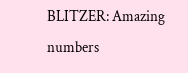BLITZER: Amazing numbers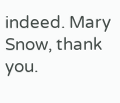indeed. Mary Snow, thank you.